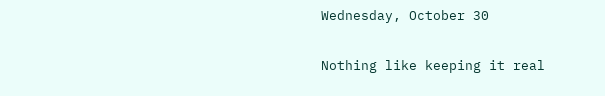Wednesday, October 30

Nothing like keeping it real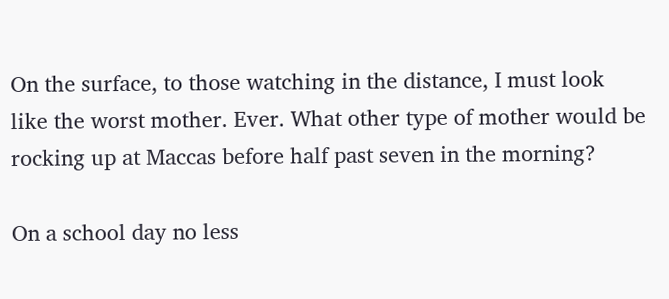On the surface, to those watching in the distance, I must look like the worst mother. Ever. What other type of mother would be rocking up at Maccas before half past seven in the morning?

On a school day no less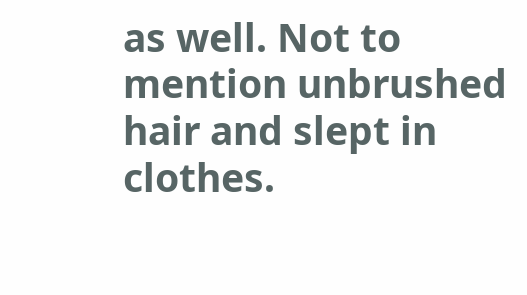as well. Not to mention unbrushed hair and slept in clothes.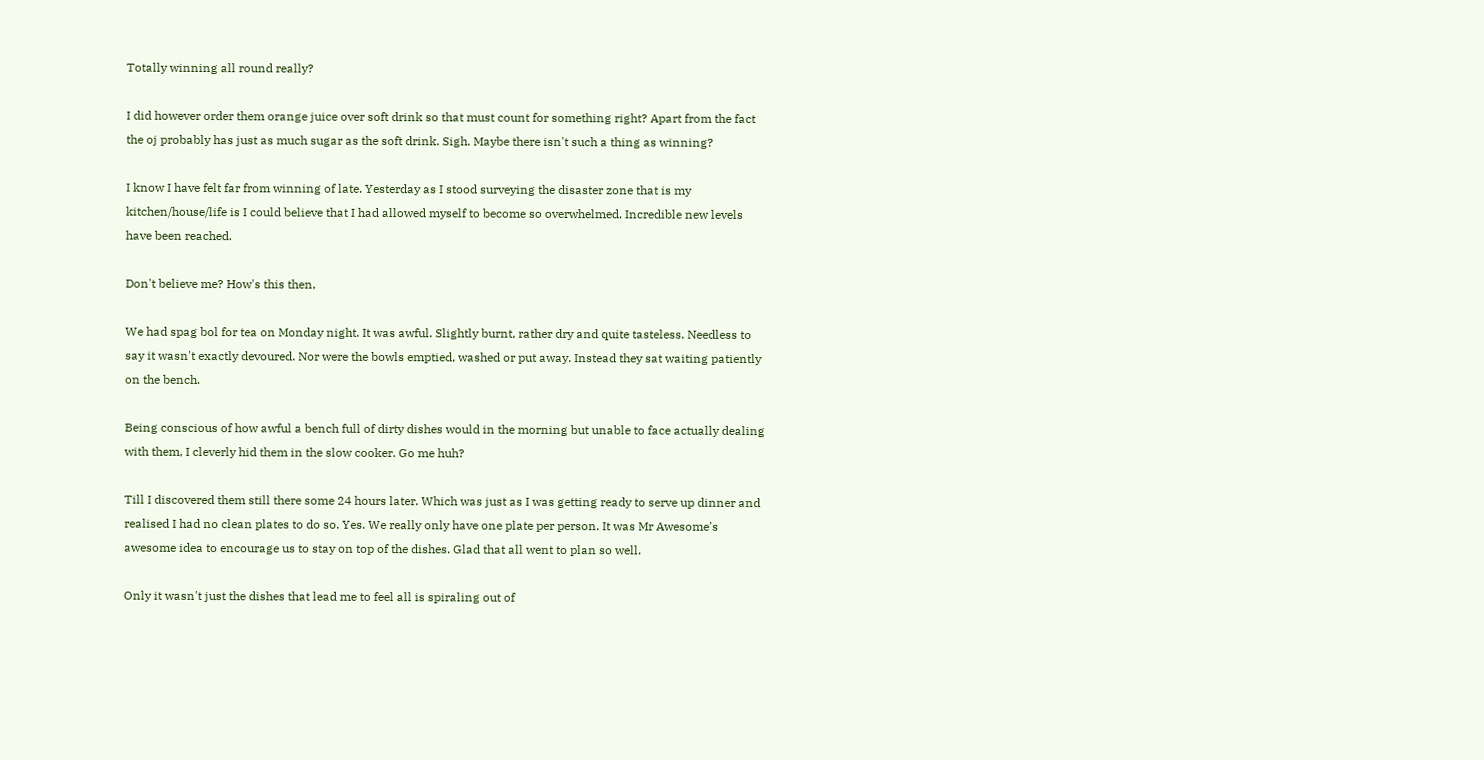Totally winning all round really?

I did however order them orange juice over soft drink so that must count for something right? Apart from the fact the oj probably has just as much sugar as the soft drink. Sigh. Maybe there isn't such a thing as winning?

I know I have felt far from winning of late. Yesterday as I stood surveying the disaster zone that is my kitchen/house/life is I could believe that I had allowed myself to become so overwhelmed. Incredible new levels have been reached.

Don't believe me? How's this then,

We had spag bol for tea on Monday night. It was awful. Slightly burnt, rather dry and quite tasteless. Needless to say it wasn't exactly devoured. Nor were the bowls emptied, washed or put away. Instead they sat waiting patiently on the bench.

Being conscious of how awful a bench full of dirty dishes would in the morning but unable to face actually dealing with them, I cleverly hid them in the slow cooker. Go me huh?

Till I discovered them still there some 24 hours later. Which was just as I was getting ready to serve up dinner and realised I had no clean plates to do so. Yes. We really only have one plate per person. It was Mr Awesome's awesome idea to encourage us to stay on top of the dishes. Glad that all went to plan so well.

Only it wasn't just the dishes that lead me to feel all is spiraling out of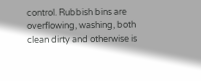control. Rubbish bins are overflowing, washing, both clean dirty and otherwise is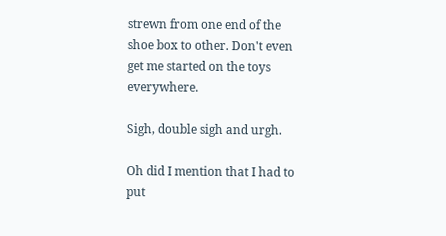strewn from one end of the shoe box to other. Don't even get me started on the toys everywhere.

Sigh, double sigh and urgh.

Oh did I mention that I had to put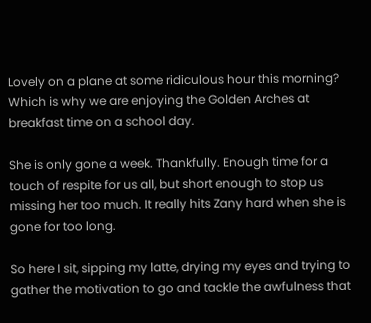Lovely on a plane at some ridiculous hour this morning? Which is why we are enjoying the Golden Arches at breakfast time on a school day.

She is only gone a week. Thankfully. Enough time for a touch of respite for us all, but short enough to stop us missing her too much. It really hits Zany hard when she is gone for too long.

So here I sit, sipping my latte, drying my eyes and trying to gather the motivation to go and tackle the awfulness that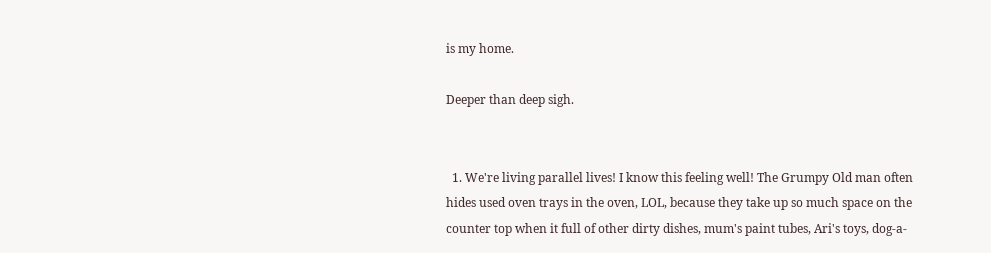is my home.

Deeper than deep sigh.


  1. We're living parallel lives! I know this feeling well! The Grumpy Old man often hides used oven trays in the oven, LOL, because they take up so much space on the counter top when it full of other dirty dishes, mum's paint tubes, Ari's toys, dog-a-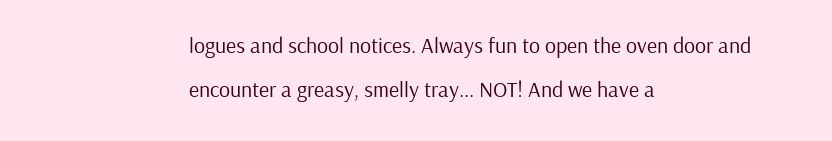logues and school notices. Always fun to open the oven door and encounter a greasy, smelly tray... NOT! And we have a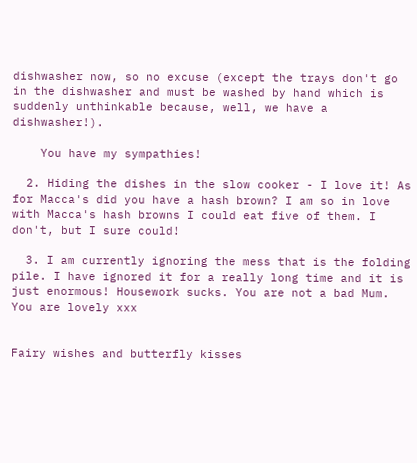dishwasher now, so no excuse (except the trays don't go in the dishwasher and must be washed by hand which is suddenly unthinkable because, well, we have a dishwasher!).

    You have my sympathies!

  2. Hiding the dishes in the slow cooker - I love it! As for Macca's did you have a hash brown? I am so in love with Macca's hash browns I could eat five of them. I don't, but I sure could!

  3. I am currently ignoring the mess that is the folding pile. I have ignored it for a really long time and it is just enormous! Housework sucks. You are not a bad Mum. You are lovely xxx


Fairy wishes and butterfly kisses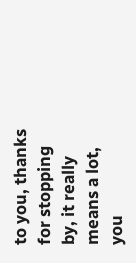to you, thanks for stopping by, it really means a lot, you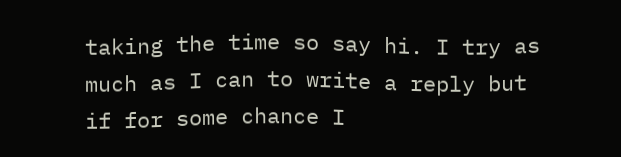taking the time so say hi. I try as much as I can to write a reply but if for some chance I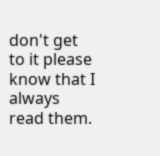don't get to it please know that I always read them.